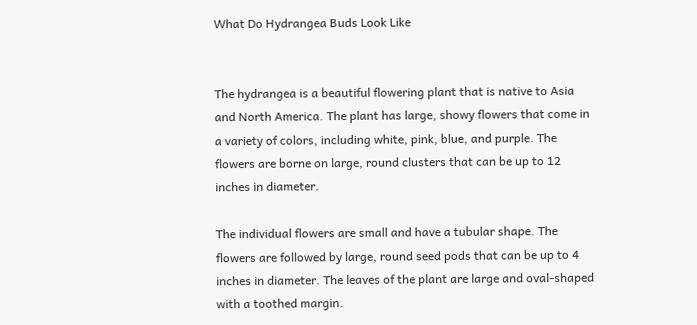What Do Hydrangea Buds Look Like


The hydrangea is a beautiful flowering plant that is native to Asia and North America. The plant has large, showy flowers that come in a variety of colors, including white, pink, blue, and purple. The flowers are borne on large, round clusters that can be up to 12 inches in diameter.

The individual flowers are small and have a tubular shape. The flowers are followed by large, round seed pods that can be up to 4 inches in diameter. The leaves of the plant are large and oval-shaped with a toothed margin.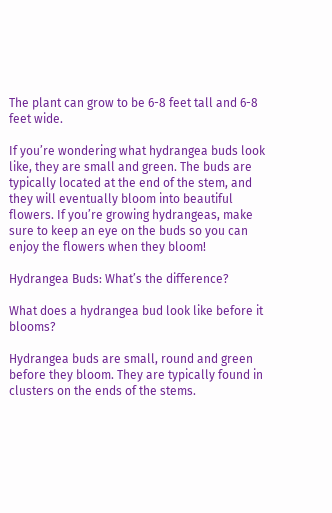The plant can grow to be 6-8 feet tall and 6-8 feet wide.

If you’re wondering what hydrangea buds look like, they are small and green. The buds are typically located at the end of the stem, and they will eventually bloom into beautiful flowers. If you’re growing hydrangeas, make sure to keep an eye on the buds so you can enjoy the flowers when they bloom!

Hydrangea Buds: What’s the difference?

What does a hydrangea bud look like before it blooms?

Hydrangea buds are small, round and green before they bloom. They are typically found in clusters on the ends of the stems.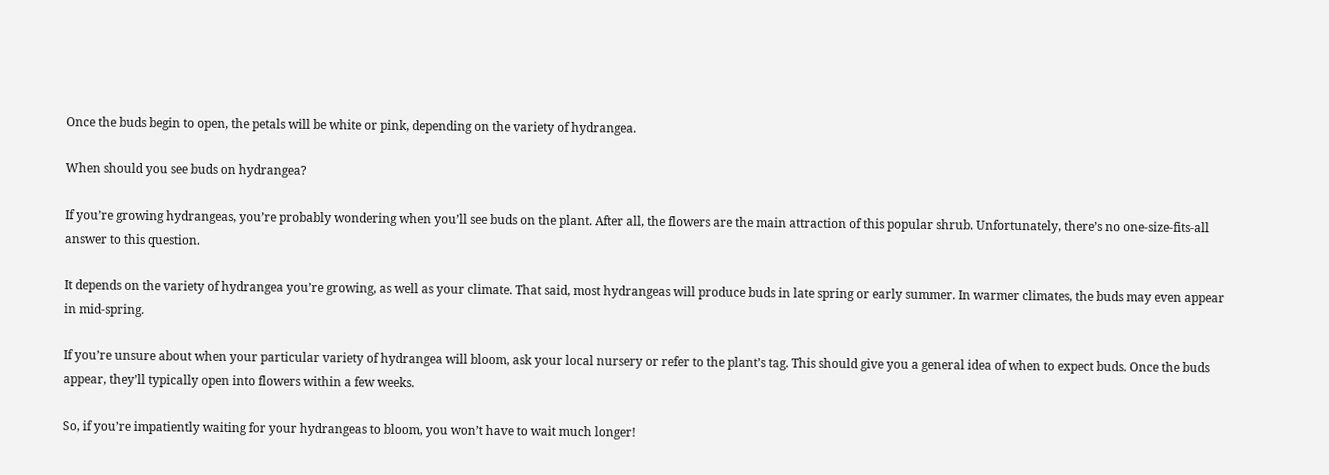Once the buds begin to open, the petals will be white or pink, depending on the variety of hydrangea.

When should you see buds on hydrangea?

If you’re growing hydrangeas, you’re probably wondering when you’ll see buds on the plant. After all, the flowers are the main attraction of this popular shrub. Unfortunately, there’s no one-size-fits-all answer to this question.

It depends on the variety of hydrangea you’re growing, as well as your climate. That said, most hydrangeas will produce buds in late spring or early summer. In warmer climates, the buds may even appear in mid-spring.

If you’re unsure about when your particular variety of hydrangea will bloom, ask your local nursery or refer to the plant’s tag. This should give you a general idea of when to expect buds. Once the buds appear, they’ll typically open into flowers within a few weeks.

So, if you’re impatiently waiting for your hydrangeas to bloom, you won’t have to wait much longer!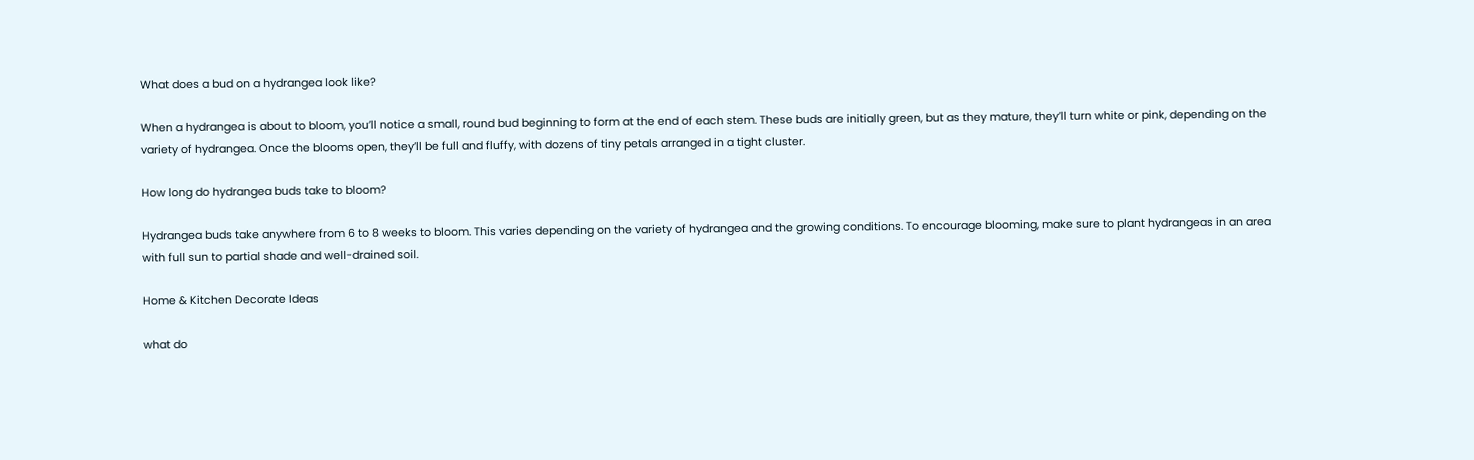What does a bud on a hydrangea look like?

When a hydrangea is about to bloom, you’ll notice a small, round bud beginning to form at the end of each stem. These buds are initially green, but as they mature, they’ll turn white or pink, depending on the variety of hydrangea. Once the blooms open, they’ll be full and fluffy, with dozens of tiny petals arranged in a tight cluster.

How long do hydrangea buds take to bloom?

Hydrangea buds take anywhere from 6 to 8 weeks to bloom. This varies depending on the variety of hydrangea and the growing conditions. To encourage blooming, make sure to plant hydrangeas in an area with full sun to partial shade and well-drained soil.

Home & Kitchen Decorate Ideas

what do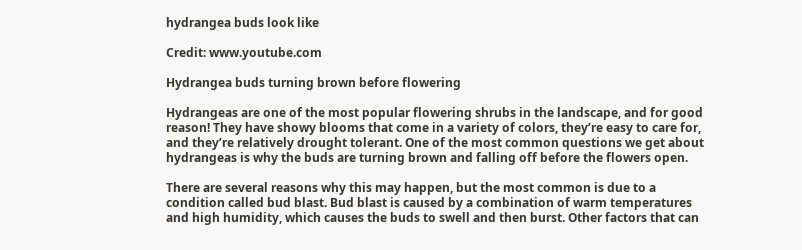hydrangea buds look like

Credit: www.youtube.com

Hydrangea buds turning brown before flowering

Hydrangeas are one of the most popular flowering shrubs in the landscape, and for good reason! They have showy blooms that come in a variety of colors, they’re easy to care for, and they’re relatively drought tolerant. One of the most common questions we get about hydrangeas is why the buds are turning brown and falling off before the flowers open.

There are several reasons why this may happen, but the most common is due to a condition called bud blast. Bud blast is caused by a combination of warm temperatures and high humidity, which causes the buds to swell and then burst. Other factors that can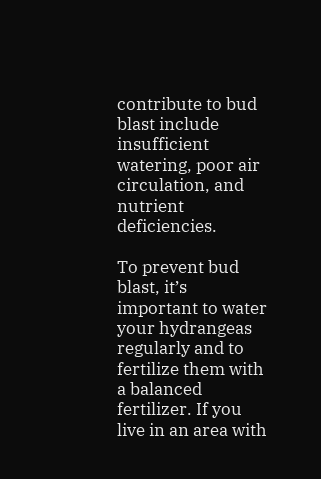contribute to bud blast include insufficient watering, poor air circulation, and nutrient deficiencies.

To prevent bud blast, it’s important to water your hydrangeas regularly and to fertilize them with a balanced fertilizer. If you live in an area with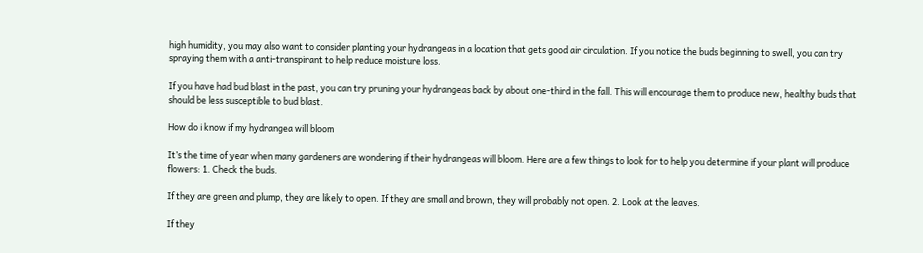high humidity, you may also want to consider planting your hydrangeas in a location that gets good air circulation. If you notice the buds beginning to swell, you can try spraying them with a anti-transpirant to help reduce moisture loss.

If you have had bud blast in the past, you can try pruning your hydrangeas back by about one-third in the fall. This will encourage them to produce new, healthy buds that should be less susceptible to bud blast.

How do i know if my hydrangea will bloom

It’s the time of year when many gardeners are wondering if their hydrangeas will bloom. Here are a few things to look for to help you determine if your plant will produce flowers: 1. Check the buds.

If they are green and plump, they are likely to open. If they are small and brown, they will probably not open. 2. Look at the leaves.

If they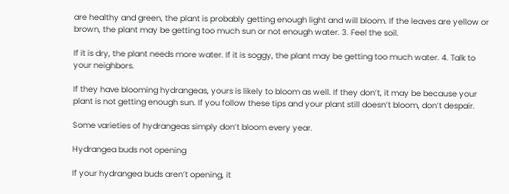are healthy and green, the plant is probably getting enough light and will bloom. If the leaves are yellow or brown, the plant may be getting too much sun or not enough water. 3. Feel the soil.

If it is dry, the plant needs more water. If it is soggy, the plant may be getting too much water. 4. Talk to your neighbors.

If they have blooming hydrangeas, yours is likely to bloom as well. If they don’t, it may be because your plant is not getting enough sun. If you follow these tips and your plant still doesn’t bloom, don’t despair.

Some varieties of hydrangeas simply don’t bloom every year.

Hydrangea buds not opening

If your hydrangea buds aren’t opening, it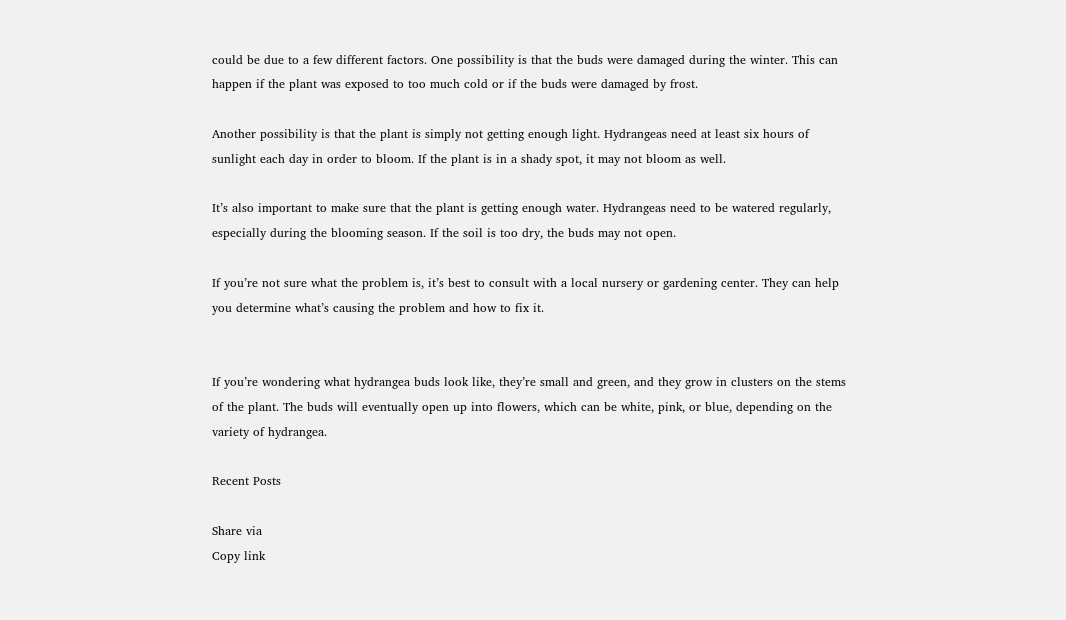could be due to a few different factors. One possibility is that the buds were damaged during the winter. This can happen if the plant was exposed to too much cold or if the buds were damaged by frost.

Another possibility is that the plant is simply not getting enough light. Hydrangeas need at least six hours of sunlight each day in order to bloom. If the plant is in a shady spot, it may not bloom as well.

It’s also important to make sure that the plant is getting enough water. Hydrangeas need to be watered regularly, especially during the blooming season. If the soil is too dry, the buds may not open.

If you’re not sure what the problem is, it’s best to consult with a local nursery or gardening center. They can help you determine what’s causing the problem and how to fix it.


If you’re wondering what hydrangea buds look like, they’re small and green, and they grow in clusters on the stems of the plant. The buds will eventually open up into flowers, which can be white, pink, or blue, depending on the variety of hydrangea.

Recent Posts

Share via
Copy link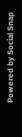Powered by Social Snap